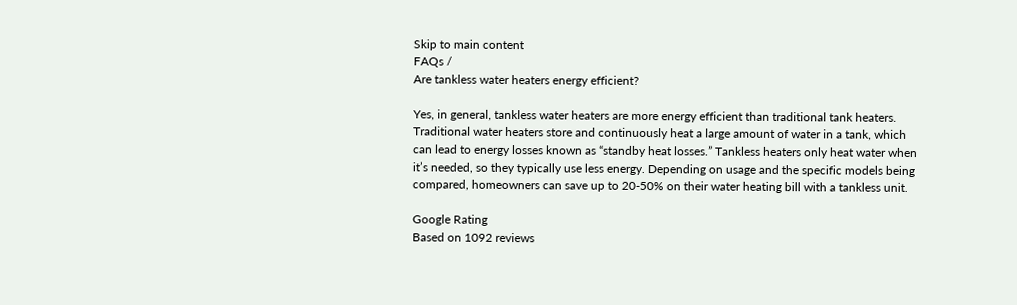Skip to main content
FAQs /
Are tankless water heaters energy efficient?

Yes, in general, tankless water heaters are more energy efficient than traditional tank heaters. Traditional water heaters store and continuously heat a large amount of water in a tank, which can lead to energy losses known as “standby heat losses.” Tankless heaters only heat water when it’s needed, so they typically use less energy. Depending on usage and the specific models being compared, homeowners can save up to 20-50% on their water heating bill with a tankless unit.

Google Rating
Based on 1092 reviews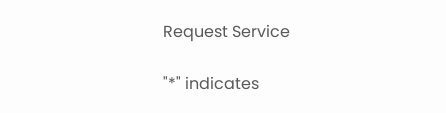Request Service

"*" indicates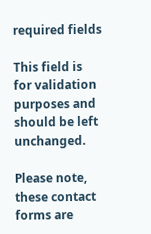required fields

This field is for validation purposes and should be left unchanged.

Please note, these contact forms are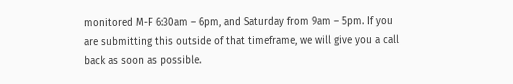monitored M-F 6:30am – 6pm, and Saturday from 9am – 5pm. If you are submitting this outside of that timeframe, we will give you a call back as soon as possible.